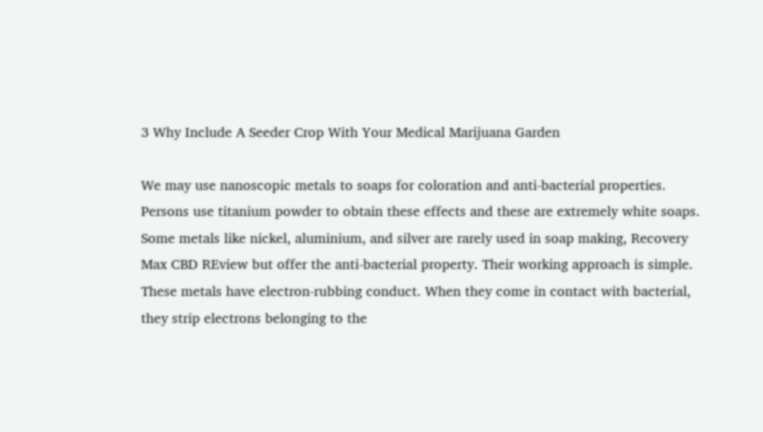3 Why Include A Seeder Crop With Your Medical Marijuana Garden

We may use nanoscopic metals to soaps for coloration and anti-bacterial properties. Persons use titanium powder to obtain these effects and these are extremely white soaps. Some metals like nickel, aluminium, and silver are rarely used in soap making, Recovery Max CBD REview but offer the anti-bacterial property. Their working approach is simple. These metals have electron-rubbing conduct. When they come in contact with bacterial, they strip electrons belonging to the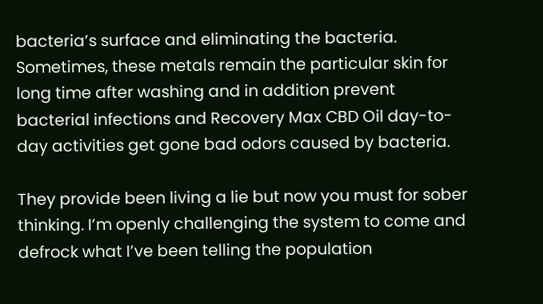bacteria’s surface and eliminating the bacteria. Sometimes, these metals remain the particular skin for long time after washing and in addition prevent bacterial infections and Recovery Max CBD Oil day-to-day activities get gone bad odors caused by bacteria.

They provide been living a lie but now you must for sober thinking. I’m openly challenging the system to come and defrock what I’ve been telling the population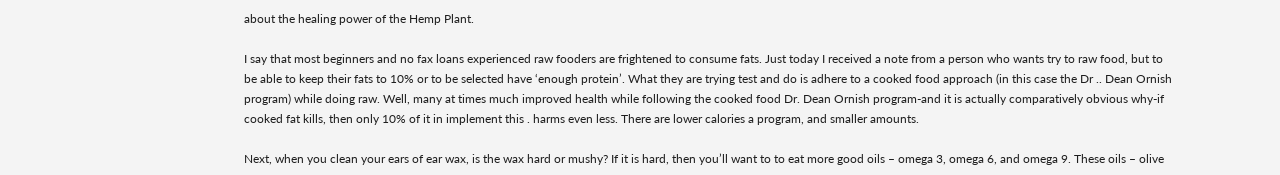about the healing power of the Hemp Plant.

I say that most beginners and no fax loans experienced raw fooders are frightened to consume fats. Just today I received a note from a person who wants try to raw food, but to be able to keep their fats to 10% or to be selected have ‘enough protein’. What they are trying test and do is adhere to a cooked food approach (in this case the Dr .. Dean Ornish program) while doing raw. Well, many at times much improved health while following the cooked food Dr. Dean Ornish program-and it is actually comparatively obvious why-if cooked fat kills, then only 10% of it in implement this . harms even less. There are lower calories a program, and smaller amounts.

Next, when you clean your ears of ear wax, is the wax hard or mushy? If it is hard, then you’ll want to to eat more good oils – omega 3, omega 6, and omega 9. These oils – olive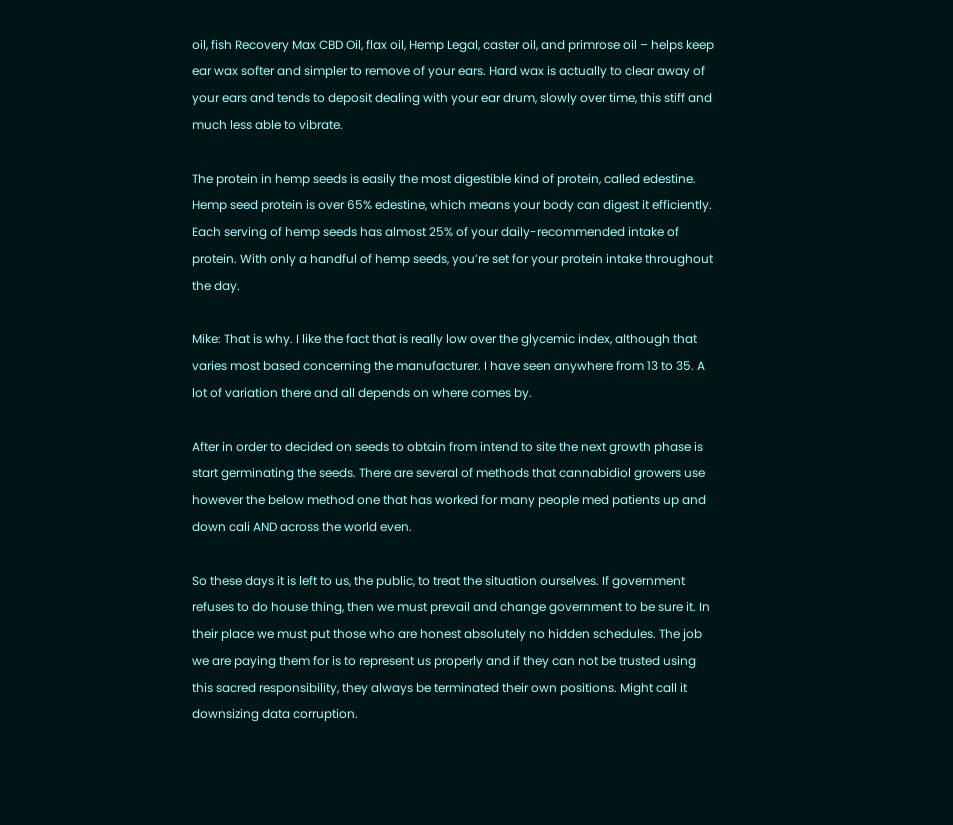oil, fish Recovery Max CBD Oil, flax oil, Hemp Legal, caster oil, and primrose oil – helps keep ear wax softer and simpler to remove of your ears. Hard wax is actually to clear away of your ears and tends to deposit dealing with your ear drum, slowly over time, this stiff and much less able to vibrate.

The protein in hemp seeds is easily the most digestible kind of protein, called edestine. Hemp seed protein is over 65% edestine, which means your body can digest it efficiently. Each serving of hemp seeds has almost 25% of your daily-recommended intake of protein. With only a handful of hemp seeds, you’re set for your protein intake throughout the day.

Mike: That is why. I like the fact that is really low over the glycemic index, although that varies most based concerning the manufacturer. I have seen anywhere from 13 to 35. A lot of variation there and all depends on where comes by.

After in order to decided on seeds to obtain from intend to site the next growth phase is start germinating the seeds. There are several of methods that cannabidiol growers use however the below method one that has worked for many people med patients up and down cali AND across the world even.

So these days it is left to us, the public, to treat the situation ourselves. If government refuses to do house thing, then we must prevail and change government to be sure it. In their place we must put those who are honest absolutely no hidden schedules. The job we are paying them for is to represent us properly and if they can not be trusted using this sacred responsibility, they always be terminated their own positions. Might call it downsizing data corruption.